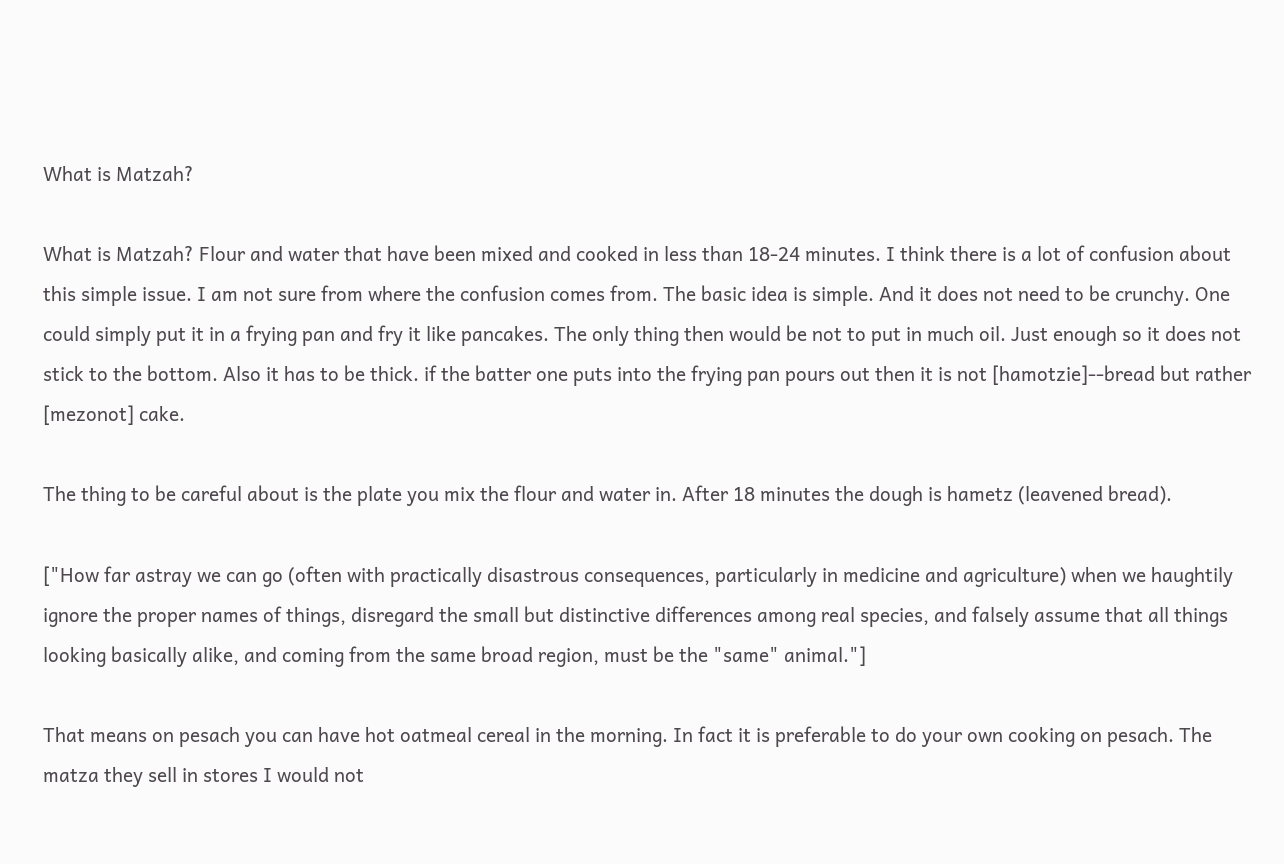What is Matzah?

What is Matzah? Flour and water that have been mixed and cooked in less than 18-24 minutes. I think there is a lot of confusion about this simple issue. I am not sure from where the confusion comes from. The basic idea is simple. And it does not need to be crunchy. One could simply put it in a frying pan and fry it like pancakes. The only thing then would be not to put in much oil. Just enough so it does not stick to the bottom. Also it has to be thick. if the batter one puts into the frying pan pours out then it is not [hamotzie]--bread but rather [mezonot] cake.

The thing to be careful about is the plate you mix the flour and water in. After 18 minutes the dough is hametz (leavened bread).

["How far astray we can go (often with practically disastrous consequences, particularly in medicine and agriculture) when we haughtily ignore the proper names of things, disregard the small but distinctive differences among real species, and falsely assume that all things looking basically alike, and coming from the same broad region, must be the "same" animal."]

That means on pesach you can have hot oatmeal cereal in the morning. In fact it is preferable to do your own cooking on pesach. The matza they sell in stores I would not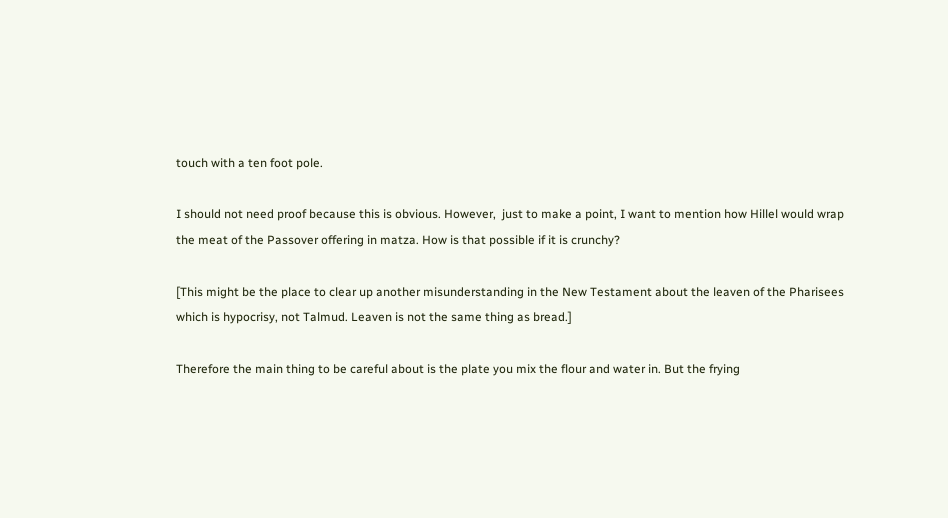touch with a ten foot pole.

I should not need proof because this is obvious. However,  just to make a point, I want to mention how Hillel would wrap the meat of the Passover offering in matza. How is that possible if it is crunchy?

[This might be the place to clear up another misunderstanding in the New Testament about the leaven of the Pharisees which is hypocrisy, not Talmud. Leaven is not the same thing as bread.]

Therefore the main thing to be careful about is the plate you mix the flour and water in. But the frying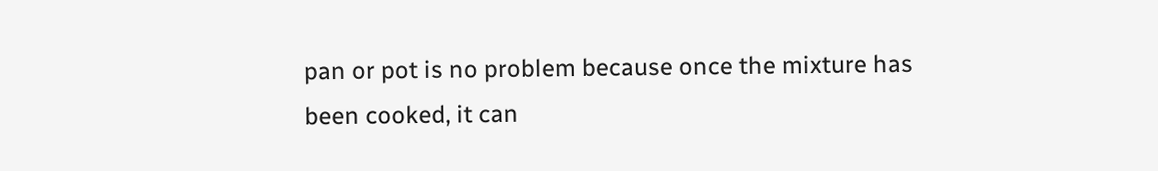pan or pot is no problem because once the mixture has been cooked, it can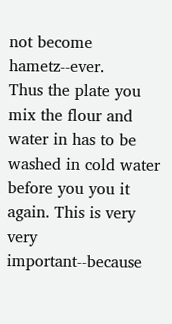not become hametz--ever.
Thus the plate you mix the flour and water in has to be washed in cold water before you you it again. This is very very important--because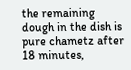the remaining dough in the dish is pure chametz after 18 minutes,